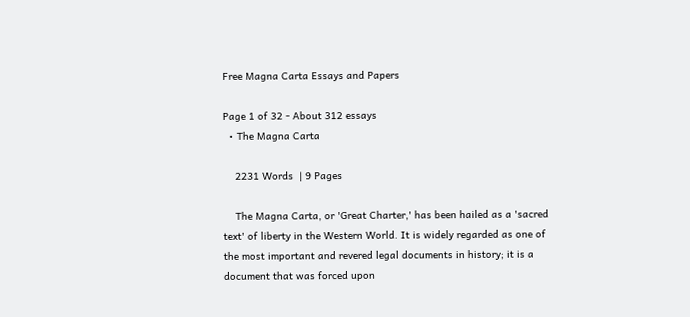Free Magna Carta Essays and Papers

Page 1 of 32 - About 312 essays
  • The Magna Carta

    2231 Words  | 9 Pages

    The Magna Carta, or 'Great Charter,' has been hailed as a 'sacred text' of liberty in the Western World. It is widely regarded as one of the most important and revered legal documents in history; it is a document that was forced upon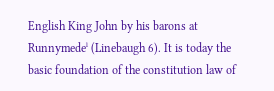English King John by his barons at Runnymedeˡ (Linebaugh 6). It is today the basic foundation of the constitution law of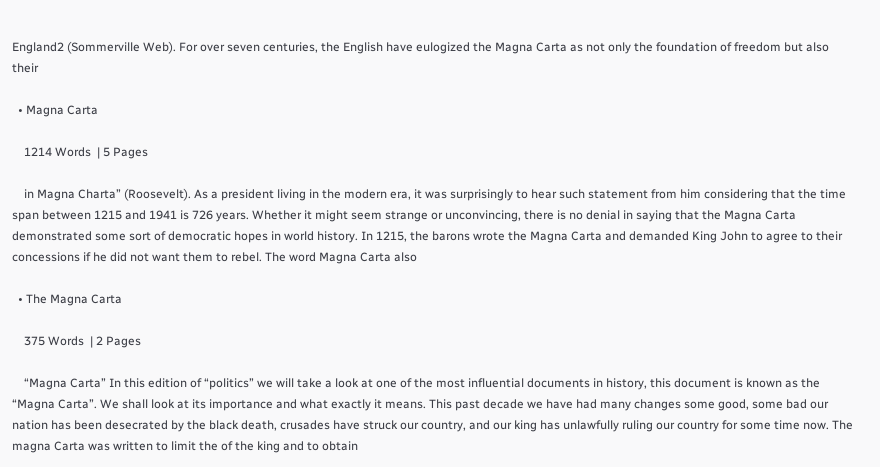England2 (Sommerville Web). For over seven centuries, the English have eulogized the Magna Carta as not only the foundation of freedom but also their

  • Magna Carta

    1214 Words  | 5 Pages

    in Magna Charta” (Roosevelt). As a president living in the modern era, it was surprisingly to hear such statement from him considering that the time span between 1215 and 1941 is 726 years. Whether it might seem strange or unconvincing, there is no denial in saying that the Magna Carta demonstrated some sort of democratic hopes in world history. In 1215, the barons wrote the Magna Carta and demanded King John to agree to their concessions if he did not want them to rebel. The word Magna Carta also

  • The Magna Carta

    375 Words  | 2 Pages

    “Magna Carta” In this edition of “politics” we will take a look at one of the most influential documents in history, this document is known as the “Magna Carta”. We shall look at its importance and what exactly it means. This past decade we have had many changes some good, some bad our nation has been desecrated by the black death, crusades have struck our country, and our king has unlawfully ruling our country for some time now. The magna Carta was written to limit the of the king and to obtain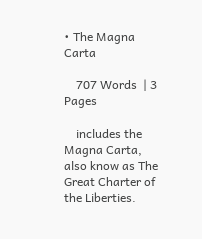• The Magna Carta

    707 Words  | 3 Pages

    includes the Magna Carta, also know as The Great Charter of the Liberties.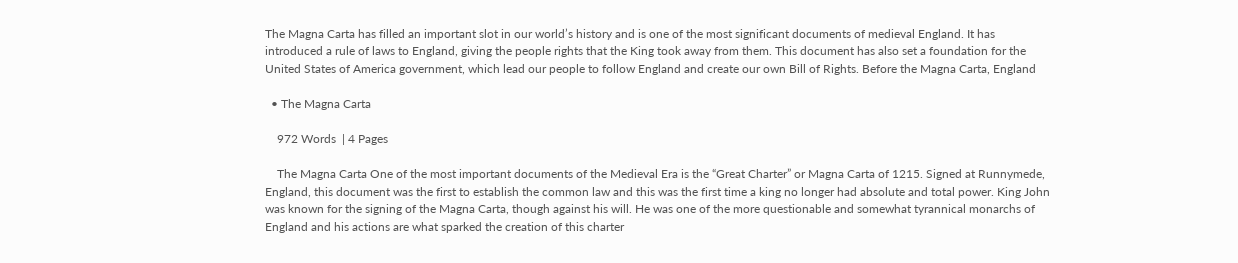The Magna Carta has filled an important slot in our world’s history and is one of the most significant documents of medieval England. It has introduced a rule of laws to England, giving the people rights that the King took away from them. This document has also set a foundation for the United States of America government, which lead our people to follow England and create our own Bill of Rights. Before the Magna Carta, England

  • The Magna Carta

    972 Words  | 4 Pages

    The Magna Carta One of the most important documents of the Medieval Era is the “Great Charter” or Magna Carta of 1215. Signed at Runnymede, England, this document was the first to establish the common law and this was the first time a king no longer had absolute and total power. King John was known for the signing of the Magna Carta, though against his will. He was one of the more questionable and somewhat tyrannical monarchs of England and his actions are what sparked the creation of this charter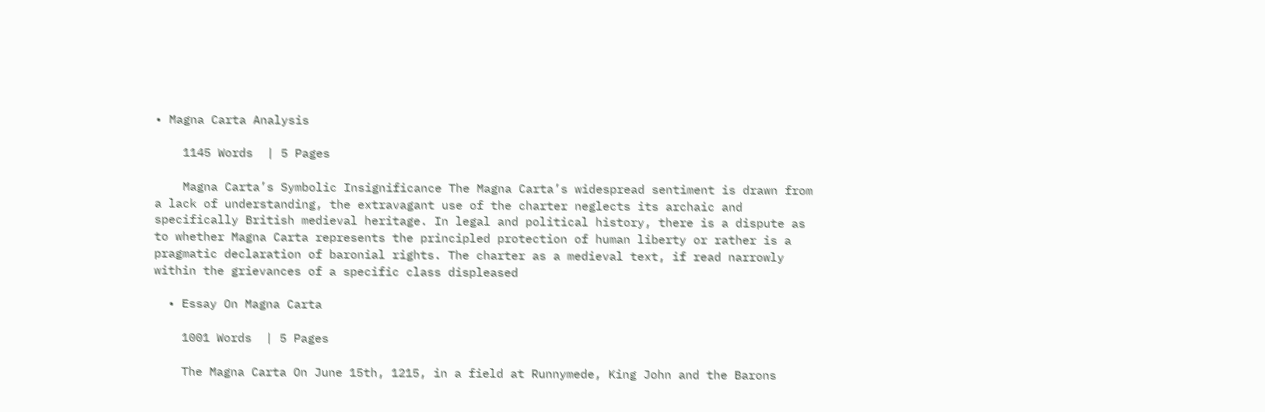• Magna Carta Analysis

    1145 Words  | 5 Pages

    Magna Carta’s Symbolic Insignificance The Magna Carta’s widespread sentiment is drawn from a lack of understanding, the extravagant use of the charter neglects its archaic and specifically British medieval heritage. In legal and political history, there is a dispute as to whether Magna Carta represents the principled protection of human liberty or rather is a pragmatic declaration of baronial rights. The charter as a medieval text, if read narrowly within the grievances of a specific class displeased

  • Essay On Magna Carta

    1001 Words  | 5 Pages

    The Magna Carta On June 15th, 1215, in a field at Runnymede, King John and the Barons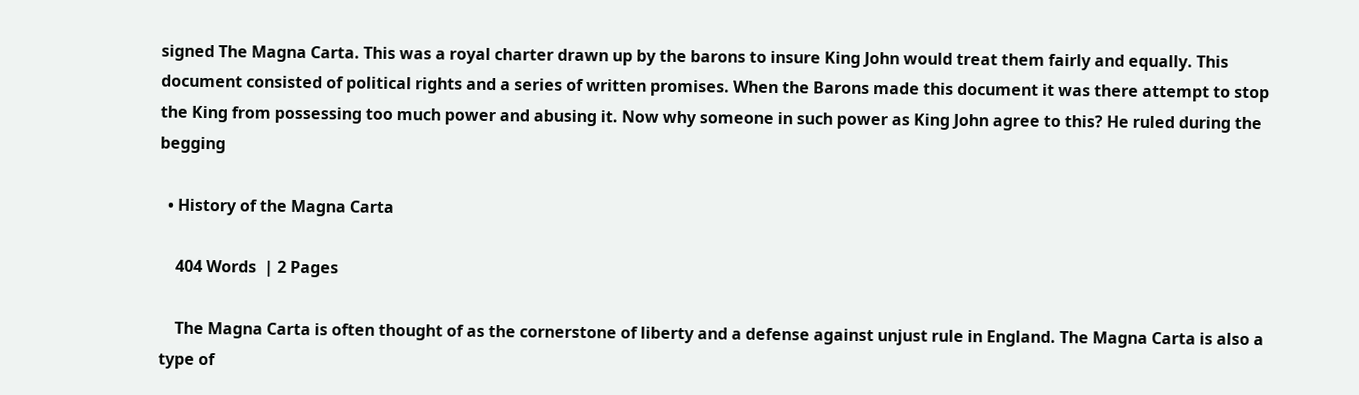signed The Magna Carta. This was a royal charter drawn up by the barons to insure King John would treat them fairly and equally. This document consisted of political rights and a series of written promises. When the Barons made this document it was there attempt to stop the King from possessing too much power and abusing it. Now why someone in such power as King John agree to this? He ruled during the begging

  • History of the Magna Carta

    404 Words  | 2 Pages

    The Magna Carta is often thought of as the cornerstone of liberty and a defense against unjust rule in England. The Magna Carta is also a type of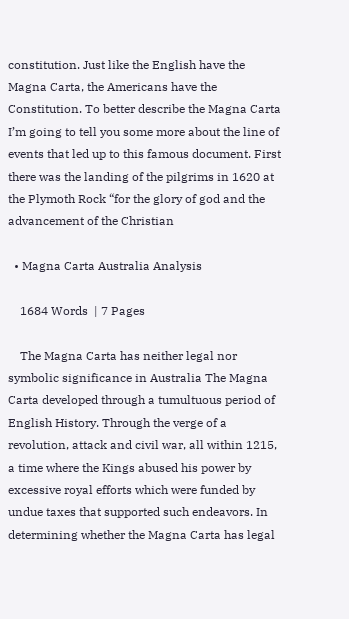constitution. Just like the English have the Magna Carta, the Americans have the Constitution. To better describe the Magna Carta I’m going to tell you some more about the line of events that led up to this famous document. First there was the landing of the pilgrims in 1620 at the Plymoth Rock “for the glory of god and the advancement of the Christian

  • Magna Carta Australia Analysis

    1684 Words  | 7 Pages

    The Magna Carta has neither legal nor symbolic significance in Australia The Magna Carta developed through a tumultuous period of English History. Through the verge of a revolution, attack and civil war, all within 1215, a time where the Kings abused his power by excessive royal efforts which were funded by undue taxes that supported such endeavors. In determining whether the Magna Carta has legal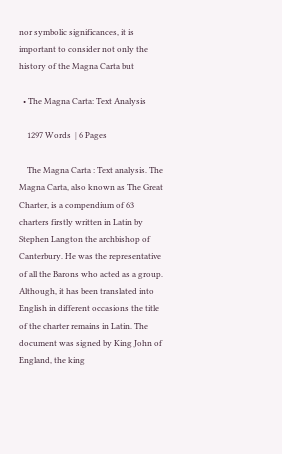nor symbolic significances, it is important to consider not only the history of the Magna Carta but

  • The Magna Carta: Text Analysis

    1297 Words  | 6 Pages

    The Magna Carta : Text analysis. The Magna Carta, also known as The Great Charter, is a compendium of 63 charters firstly written in Latin by Stephen Langton the archbishop of Canterbury. He was the representative of all the Barons who acted as a group. Although, it has been translated into English in different occasions the title of the charter remains in Latin. The document was signed by King John of England, the king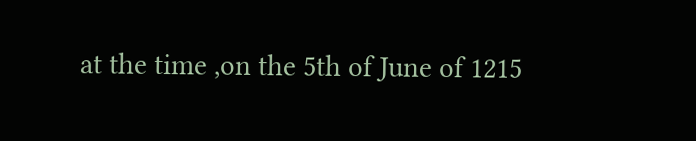at the time ,on the 5th of June of 1215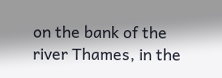on the bank of the river Thames, in the